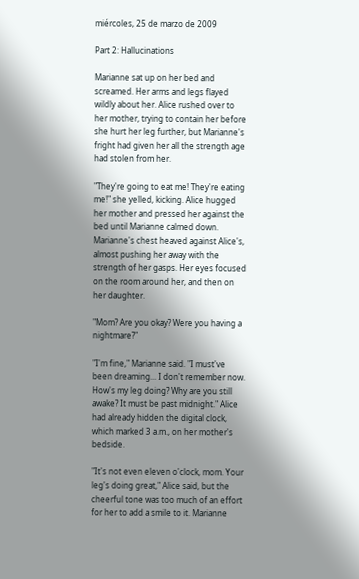miércoles, 25 de marzo de 2009

Part 2: Hallucinations

Marianne sat up on her bed and screamed. Her arms and legs flayed wildly about her. Alice rushed over to her mother, trying to contain her before she hurt her leg further, but Marianne's fright had given her all the strength age had stolen from her.

"They're going to eat me! They're eating me!" she yelled, kicking. Alice hugged her mother and pressed her against the bed until Marianne calmed down. Marianne's chest heaved against Alice's, almost pushing her away with the strength of her gasps. Her eyes focused on the room around her, and then on her daughter.

"Mom? Are you okay? Were you having a nightmare?"

"I'm fine," Marianne said. "I must've been dreaming... I don't remember now. How's my leg doing? Why are you still awake? It must be past midnight." Alice had already hidden the digital clock, which marked 3 a.m., on her mother's bedside.

"It's not even eleven o'clock, mom. Your leg's doing great," Alice said, but the cheerful tone was too much of an effort for her to add a smile to it. Marianne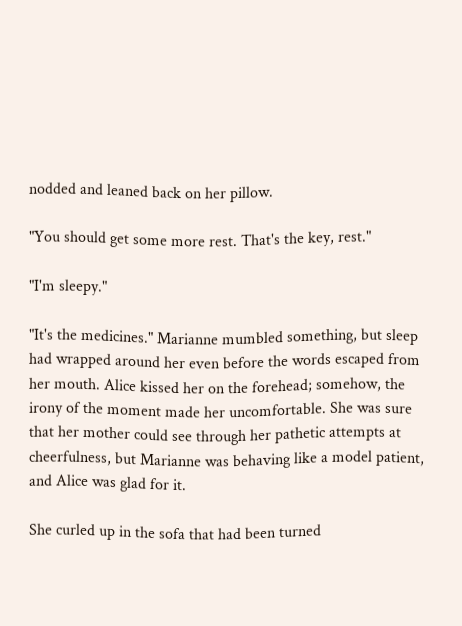nodded and leaned back on her pillow.

"You should get some more rest. That's the key, rest."

"I'm sleepy."

"It's the medicines." Marianne mumbled something, but sleep had wrapped around her even before the words escaped from her mouth. Alice kissed her on the forehead; somehow, the irony of the moment made her uncomfortable. She was sure that her mother could see through her pathetic attempts at cheerfulness, but Marianne was behaving like a model patient, and Alice was glad for it.

She curled up in the sofa that had been turned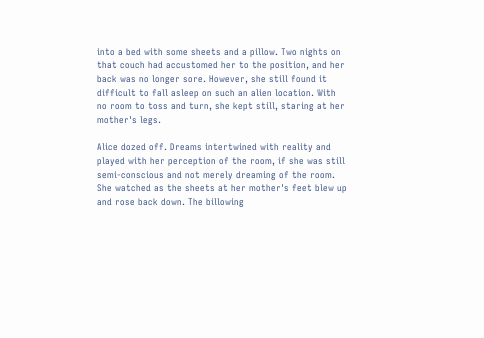into a bed with some sheets and a pillow. Two nights on that couch had accustomed her to the position, and her back was no longer sore. However, she still found it difficult to fall asleep on such an alien location. With no room to toss and turn, she kept still, staring at her mother's legs.

Alice dozed off. Dreams intertwined with reality and played with her perception of the room, if she was still semi-conscious and not merely dreaming of the room. She watched as the sheets at her mother's feet blew up and rose back down. The billowing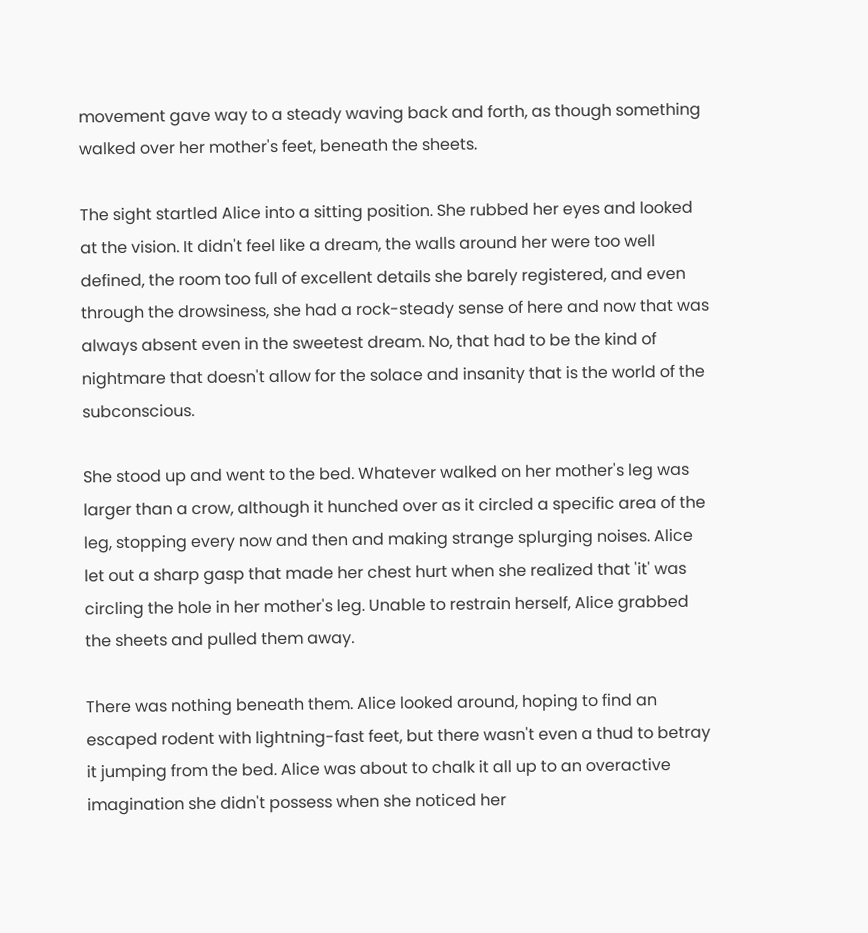movement gave way to a steady waving back and forth, as though something walked over her mother's feet, beneath the sheets.

The sight startled Alice into a sitting position. She rubbed her eyes and looked at the vision. It didn't feel like a dream, the walls around her were too well defined, the room too full of excellent details she barely registered, and even through the drowsiness, she had a rock-steady sense of here and now that was always absent even in the sweetest dream. No, that had to be the kind of nightmare that doesn't allow for the solace and insanity that is the world of the subconscious.

She stood up and went to the bed. Whatever walked on her mother's leg was larger than a crow, although it hunched over as it circled a specific area of the leg, stopping every now and then and making strange splurging noises. Alice let out a sharp gasp that made her chest hurt when she realized that 'it' was circling the hole in her mother's leg. Unable to restrain herself, Alice grabbed the sheets and pulled them away.

There was nothing beneath them. Alice looked around, hoping to find an escaped rodent with lightning-fast feet, but there wasn't even a thud to betray it jumping from the bed. Alice was about to chalk it all up to an overactive imagination she didn't possess when she noticed her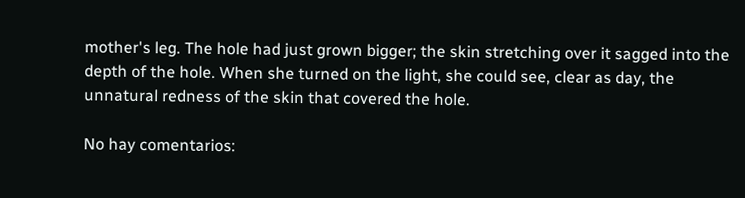mother's leg. The hole had just grown bigger; the skin stretching over it sagged into the depth of the hole. When she turned on the light, she could see, clear as day, the unnatural redness of the skin that covered the hole.

No hay comentarios: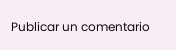Publicar un comentario